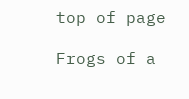top of page

Frogs of a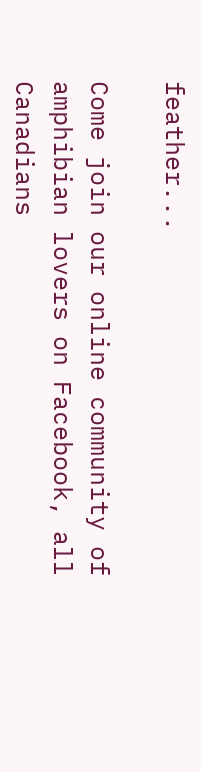feather...

Come join our online community of amphibian lovers on Facebook, all Canadians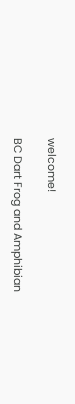welcome!

BC Dart Frog and Amphibian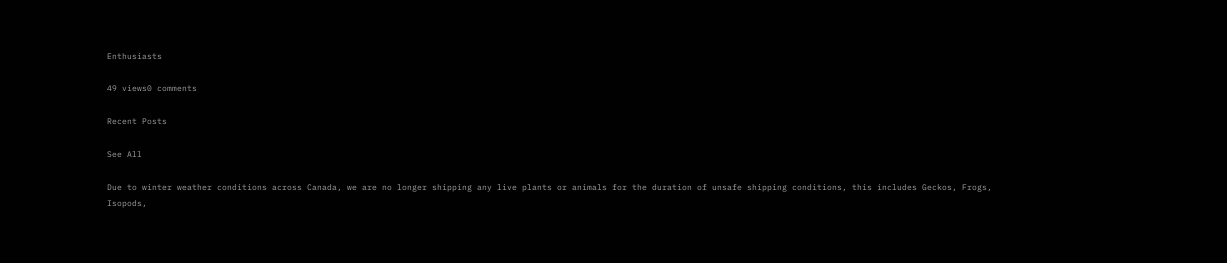Enthusiasts

49 views0 comments

Recent Posts

See All

Due to winter weather conditions across Canada, we are no longer shipping any live plants or animals for the duration of unsafe shipping conditions, this includes Geckos, Frogs, Isopods,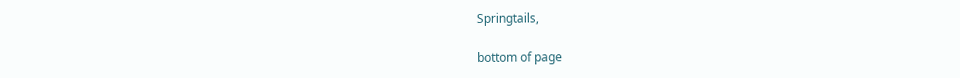Springtails,

bottom of page